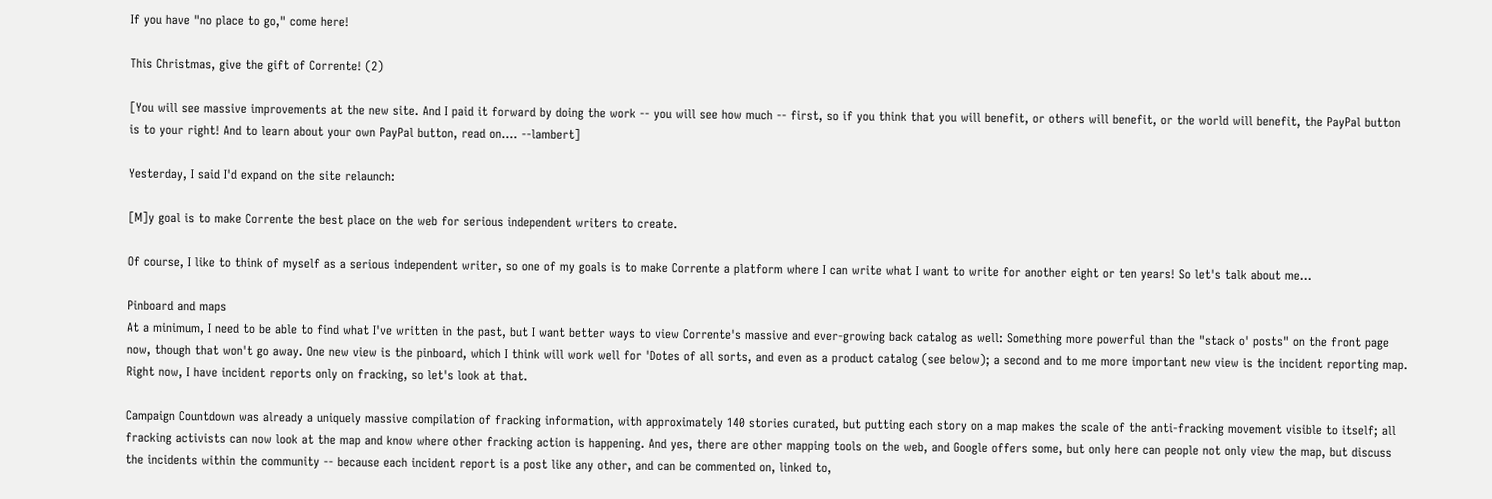If you have "no place to go," come here!

This Christmas, give the gift of Corrente! (2)

[You will see massive improvements at the new site. And I paid it forward by doing the work -- you will see how much -- first, so if you think that you will benefit, or others will benefit, or the world will benefit, the PayPal button is to your right! And to learn about your own PayPal button, read on.... --lambert]

Yesterday, I said I'd expand on the site relaunch:

[M]y goal is to make Corrente the best place on the web for serious independent writers to create.

Of course, I like to think of myself as a serious independent writer, so one of my goals is to make Corrente a platform where I can write what I want to write for another eight or ten years! So let's talk about me...

Pinboard and maps
At a minimum, I need to be able to find what I've written in the past, but I want better ways to view Corrente's massive and ever-growing back catalog as well: Something more powerful than the "stack o' posts" on the front page now, though that won't go away. One new view is the pinboard, which I think will work well for 'Dotes of all sorts, and even as a product catalog (see below); a second and to me more important new view is the incident reporting map. Right now, I have incident reports only on fracking, so let's look at that.

Campaign Countdown was already a uniquely massive compilation of fracking information, with approximately 140 stories curated, but putting each story on a map makes the scale of the anti-fracking movement visible to itself; all fracking activists can now look at the map and know where other fracking action is happening. And yes, there are other mapping tools on the web, and Google offers some, but only here can people not only view the map, but discuss the incidents within the community -- because each incident report is a post like any other, and can be commented on, linked to,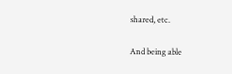shared, etc.

And being able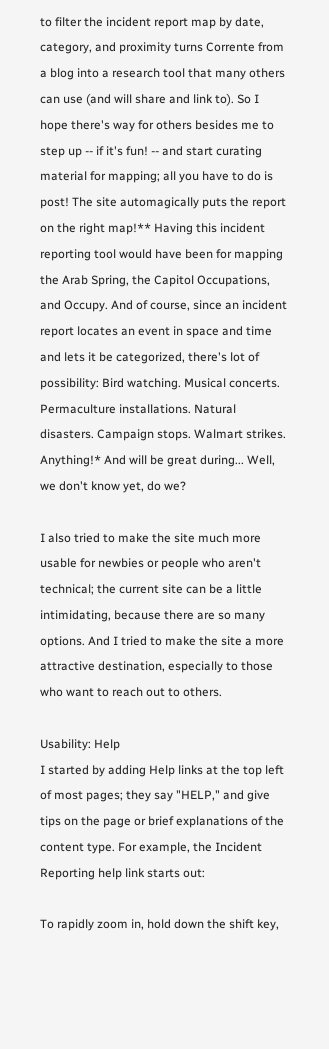to filter the incident report map by date, category, and proximity turns Corrente from a blog into a research tool that many others can use (and will share and link to). So I hope there's way for others besides me to step up -- if it's fun! -- and start curating material for mapping; all you have to do is post! The site automagically puts the report on the right map!** Having this incident reporting tool would have been for mapping the Arab Spring, the Capitol Occupations, and Occupy. And of course, since an incident report locates an event in space and time and lets it be categorized, there's lot of possibility: Bird watching. Musical concerts. Permaculture installations. Natural disasters. Campaign stops. Walmart strikes. Anything!* And will be great during... Well, we don't know yet, do we?

I also tried to make the site much more usable for newbies or people who aren't technical; the current site can be a little intimidating, because there are so many options. And I tried to make the site a more attractive destination, especially to those who want to reach out to others.

Usability: Help
I started by adding Help links at the top left of most pages; they say "HELP," and give tips on the page or brief explanations of the content type. For example, the Incident Reporting help link starts out:

To rapidly zoom in, hold down the shift key,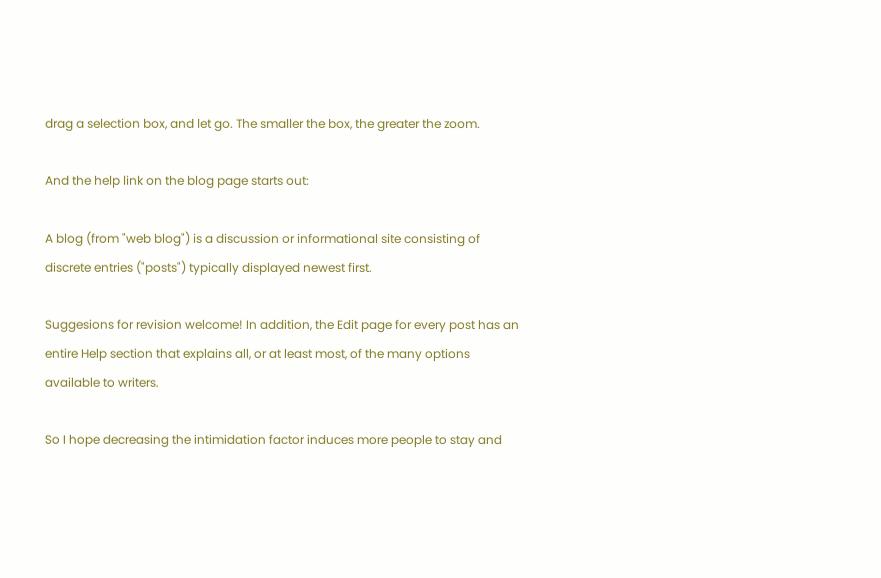drag a selection box, and let go. The smaller the box, the greater the zoom.

And the help link on the blog page starts out:

A blog (from "web blog") is a discussion or informational site consisting of discrete entries ("posts") typically displayed newest first.

Suggesions for revision welcome! In addition, the Edit page for every post has an entire Help section that explains all, or at least most, of the many options available to writers.

So I hope decreasing the intimidation factor induces more people to stay and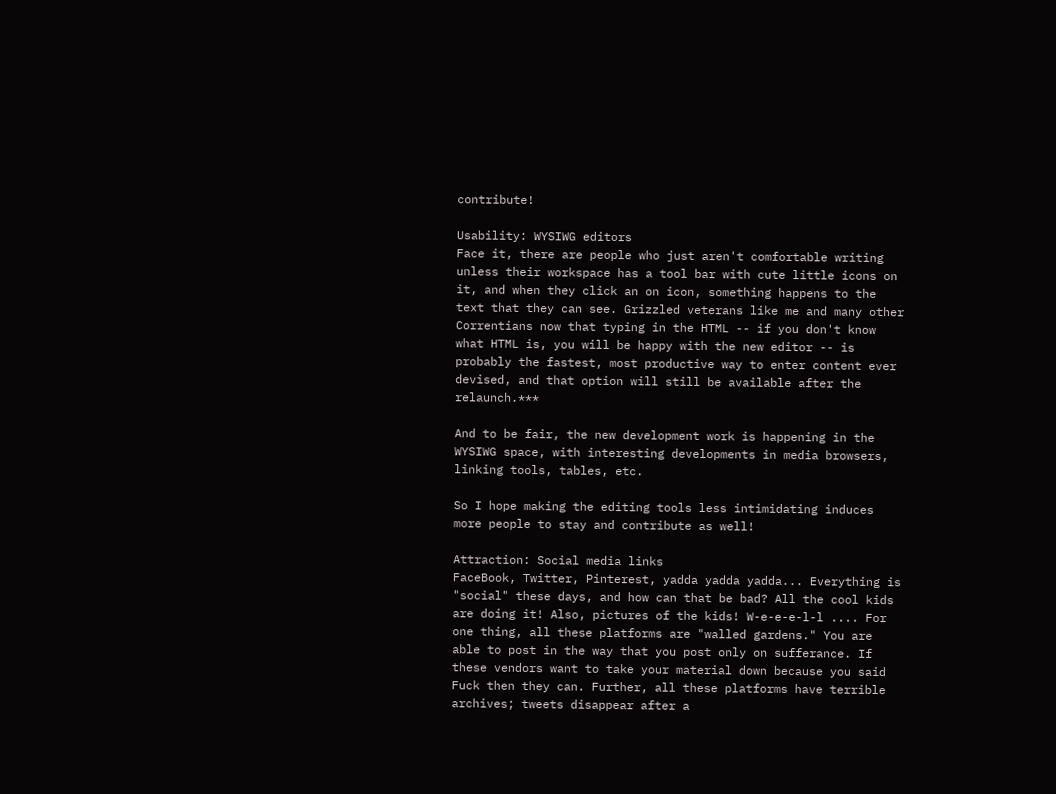contribute!

Usability: WYSIWG editors
Face it, there are people who just aren't comfortable writing unless their workspace has a tool bar with cute little icons on it, and when they click an on icon, something happens to the text that they can see. Grizzled veterans like me and many other Correntians now that typing in the HTML -- if you don't know what HTML is, you will be happy with the new editor -- is probably the fastest, most productive way to enter content ever devised, and that option will still be available after the relaunch.***

And to be fair, the new development work is happening in the WYSIWG space, with interesting developments in media browsers, linking tools, tables, etc.

So I hope making the editing tools less intimidating induces more people to stay and contribute as well!

Attraction: Social media links
FaceBook, Twitter, Pinterest, yadda yadda yadda... Everything is "social" these days, and how can that be bad? All the cool kids are doing it! Also, pictures of the kids! W-e-e-e-l-l .... For one thing, all these platforms are "walled gardens." You are able to post in the way that you post only on sufferance. If these vendors want to take your material down because you said Fuck then they can. Further, all these platforms have terrible archives; tweets disappear after a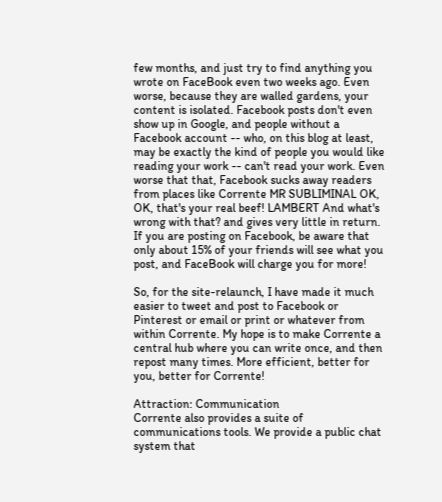few months, and just try to find anything you wrote on FaceBook even two weeks ago. Even worse, because they are walled gardens, your content is isolated. Facebook posts don't even show up in Google, and people without a Facebook account -- who, on this blog at least, may be exactly the kind of people you would like reading your work -- can't read your work. Even worse that that, Facebook sucks away readers from places like Corrente MR SUBLIMINAL OK, OK, that's your real beef! LAMBERT And what's wrong with that? and gives very little in return. If you are posting on Facebook, be aware that only about 15% of your friends will see what you post, and FaceBook will charge you for more!

So, for the site-relaunch, I have made it much easier to tweet and post to Facebook or Pinterest or email or print or whatever from within Corrente. My hope is to make Corrente a central hub where you can write once, and then repost many times. More efficient, better for you, better for Corrente!

Attraction: Communication
Corrente also provides a suite of communications tools. We provide a public chat system that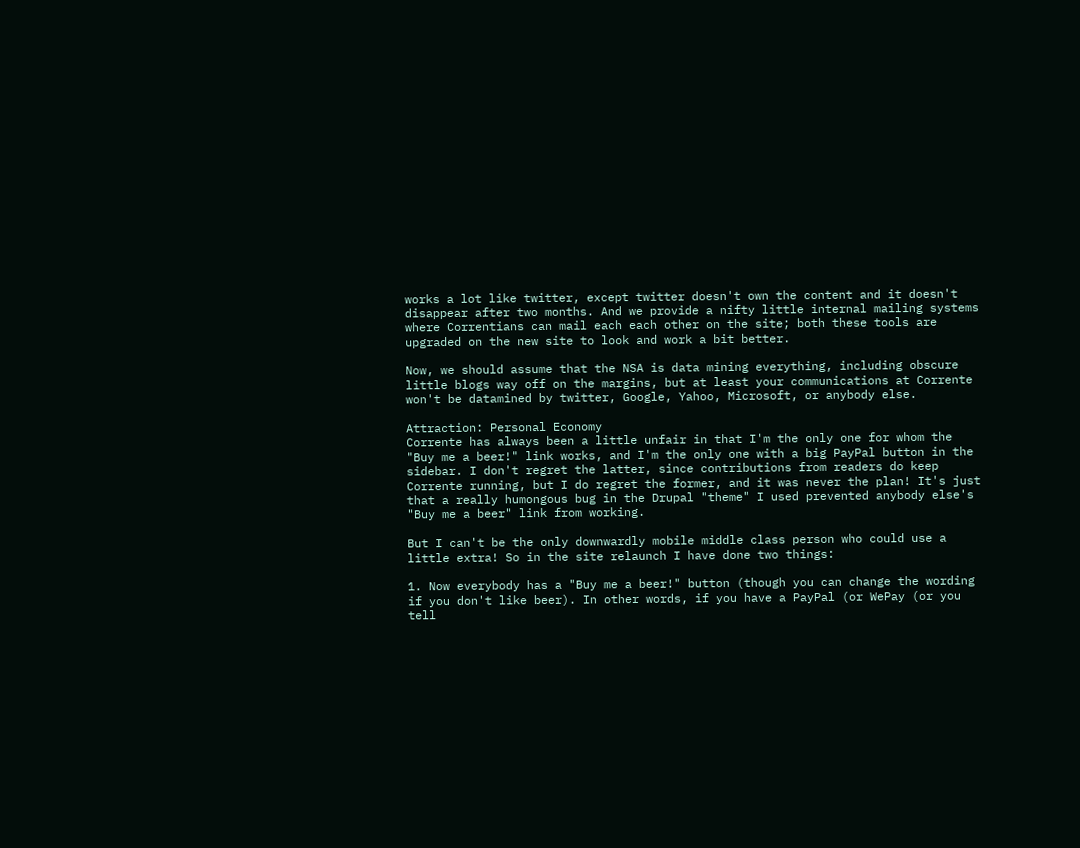works a lot like twitter, except twitter doesn't own the content and it doesn't disappear after two months. And we provide a nifty little internal mailing systems where Correntians can mail each each other on the site; both these tools are upgraded on the new site to look and work a bit better.

Now, we should assume that the NSA is data mining everything, including obscure little blogs way off on the margins, but at least your communications at Corrente won't be datamined by twitter, Google, Yahoo, Microsoft, or anybody else.

Attraction: Personal Economy
Corrente has always been a little unfair in that I'm the only one for whom the "Buy me a beer!" link works, and I'm the only one with a big PayPal button in the sidebar. I don't regret the latter, since contributions from readers do keep Corrente running, but I do regret the former, and it was never the plan! It's just that a really humongous bug in the Drupal "theme" I used prevented anybody else's "Buy me a beer" link from working.

But I can't be the only downwardly mobile middle class person who could use a little extra! So in the site relaunch I have done two things:

1. Now everybody has a "Buy me a beer!" button (though you can change the wording if you don't like beer). In other words, if you have a PayPal (or WePay (or you tell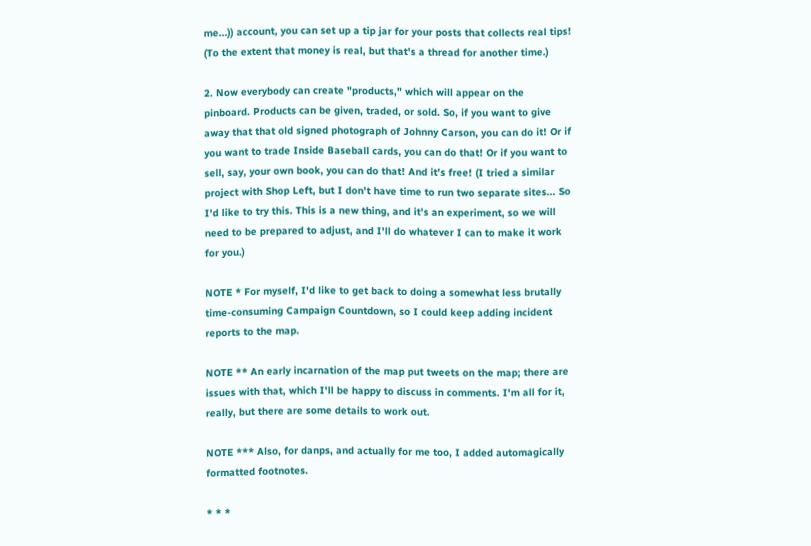me...)) account, you can set up a tip jar for your posts that collects real tips! (To the extent that money is real, but that's a thread for another time.)

2. Now everybody can create "products," which will appear on the pinboard. Products can be given, traded, or sold. So, if you want to give away that that old signed photograph of Johnny Carson, you can do it! Or if you want to trade Inside Baseball cards, you can do that! Or if you want to sell, say, your own book, you can do that! And it's free! (I tried a similar project with Shop Left, but I don't have time to run two separate sites... So I'd like to try this. This is a new thing, and it's an experiment, so we will need to be prepared to adjust, and I'll do whatever I can to make it work for you.)

NOTE * For myself, I'd like to get back to doing a somewhat less brutally time-consuming Campaign Countdown, so I could keep adding incident reports to the map.

NOTE ** An early incarnation of the map put tweets on the map; there are issues with that, which I'll be happy to discuss in comments. I'm all for it, really, but there are some details to work out.

NOTE *** Also, for danps, and actually for me too, I added automagically formatted footnotes.

* * *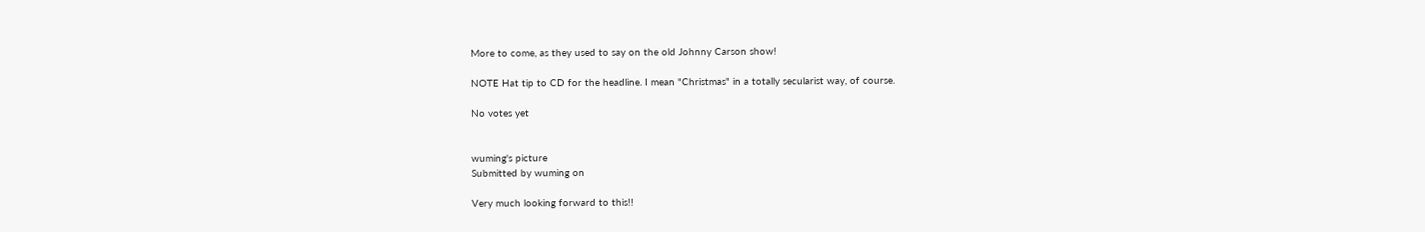More to come, as they used to say on the old Johnny Carson show!

NOTE Hat tip to CD for the headline. I mean "Christmas" in a totally secularist way, of course.

No votes yet


wuming's picture
Submitted by wuming on

Very much looking forward to this!!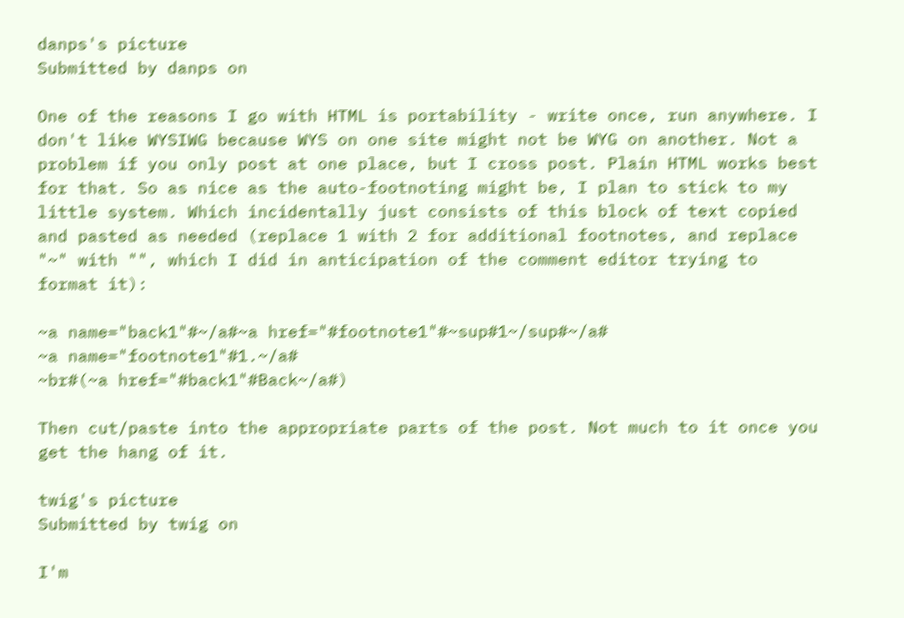danps's picture
Submitted by danps on

One of the reasons I go with HTML is portability - write once, run anywhere. I don't like WYSIWG because WYS on one site might not be WYG on another. Not a problem if you only post at one place, but I cross post. Plain HTML works best for that. So as nice as the auto-footnoting might be, I plan to stick to my little system. Which incidentally just consists of this block of text copied and pasted as needed (replace 1 with 2 for additional footnotes, and replace "~" with "", which I did in anticipation of the comment editor trying to format it):

~a name="back1"#~/a#~a href="#footnote1"#~sup#1~/sup#~/a#
~a name="footnote1"#1.~/a#
~br#(~a href="#back1"#Back~/a#)

Then cut/paste into the appropriate parts of the post. Not much to it once you get the hang of it.

twig's picture
Submitted by twig on

I'm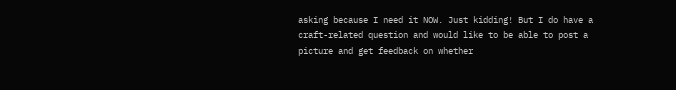asking because I need it NOW. Just kidding! But I do have a craft-related question and would like to be able to post a picture and get feedback on whether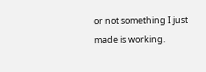or not something I just made is working.